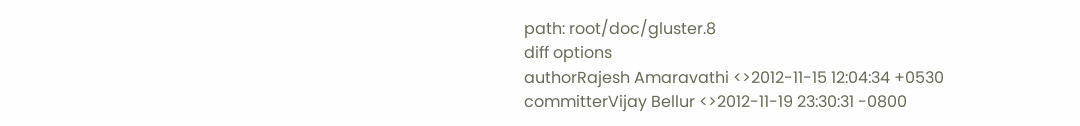path: root/doc/gluster.8
diff options
authorRajesh Amaravathi <>2012-11-15 12:04:34 +0530
committerVijay Bellur <>2012-11-19 23:30:31 -0800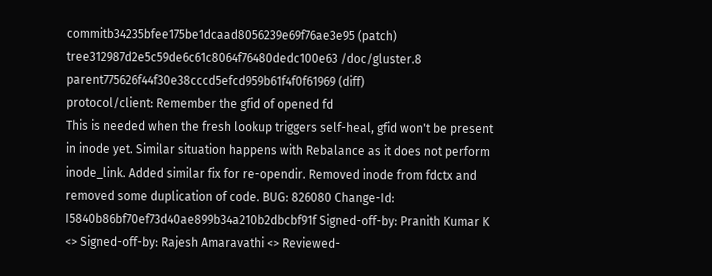commitb34235bfee175be1dcaad8056239e69f76ae3e95 (patch)
tree312987d2e5c59de6c61c8064f76480dedc100e63 /doc/gluster.8
parent775626f44f30e38cccd5efcd959b61f4f0f61969 (diff)
protocol/client: Remember the gfid of opened fd
This is needed when the fresh lookup triggers self-heal, gfid won't be present in inode yet. Similar situation happens with Rebalance as it does not perform inode_link. Added similar fix for re-opendir. Removed inode from fdctx and removed some duplication of code. BUG: 826080 Change-Id: I5840b86bf70ef73d40ae899b34a210b2dbcbf91f Signed-off-by: Pranith Kumar K <> Signed-off-by: Rajesh Amaravathi <> Reviewed-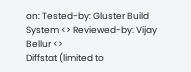on: Tested-by: Gluster Build System <> Reviewed-by: Vijay Bellur <>
Diffstat (limited to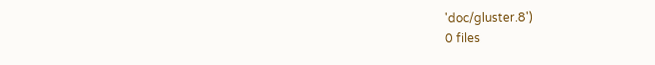'doc/gluster.8')
0 files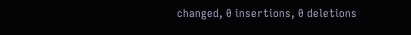changed, 0 insertions, 0 deletions